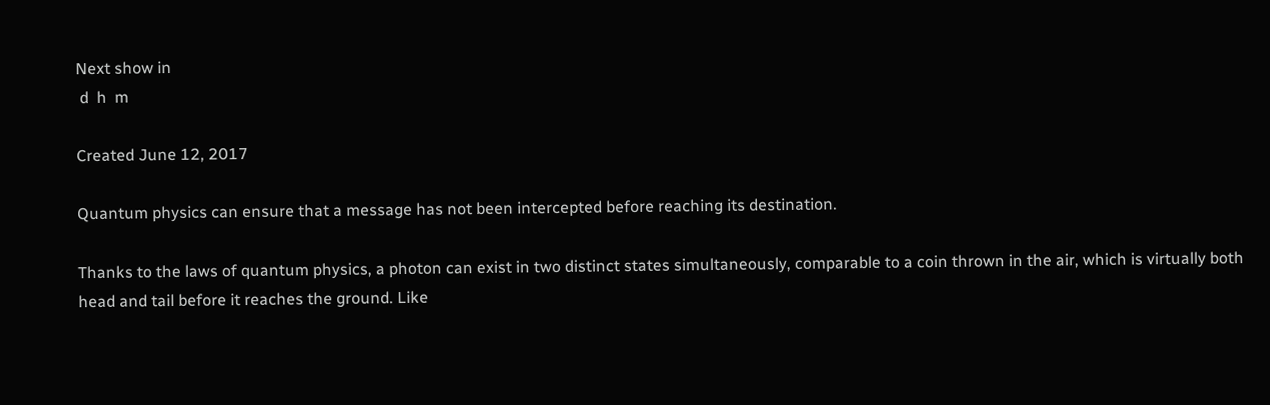Next show in
 d  h  m

Created June 12, 2017

Quantum physics can ensure that a message has not been intercepted before reaching its destination.

Thanks to the laws of quantum physics, a photon can exist in two distinct states simultaneously, comparable to a coin thrown in the air, which is virtually both head and tail before it reaches the ground. Like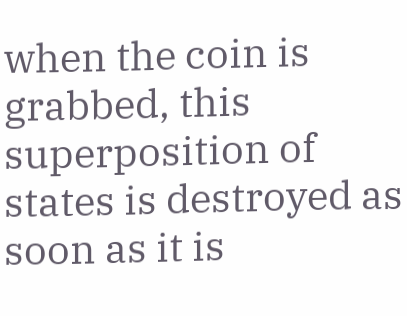when the coin is grabbed, this superposition of states is destroyed as soon as it is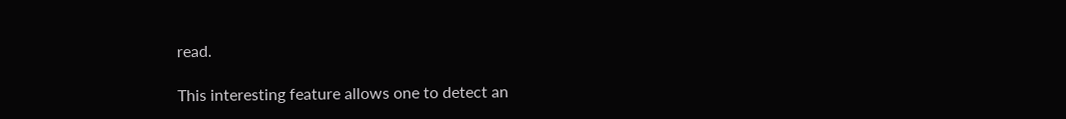read.

This interesting feature allows one to detect an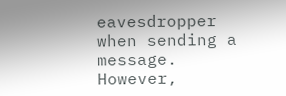eavesdropper when sending a message. However,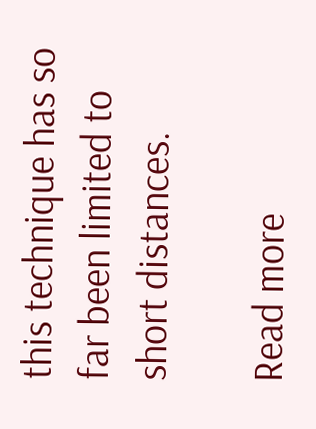this technique has so far been limited to short distances.

Read more